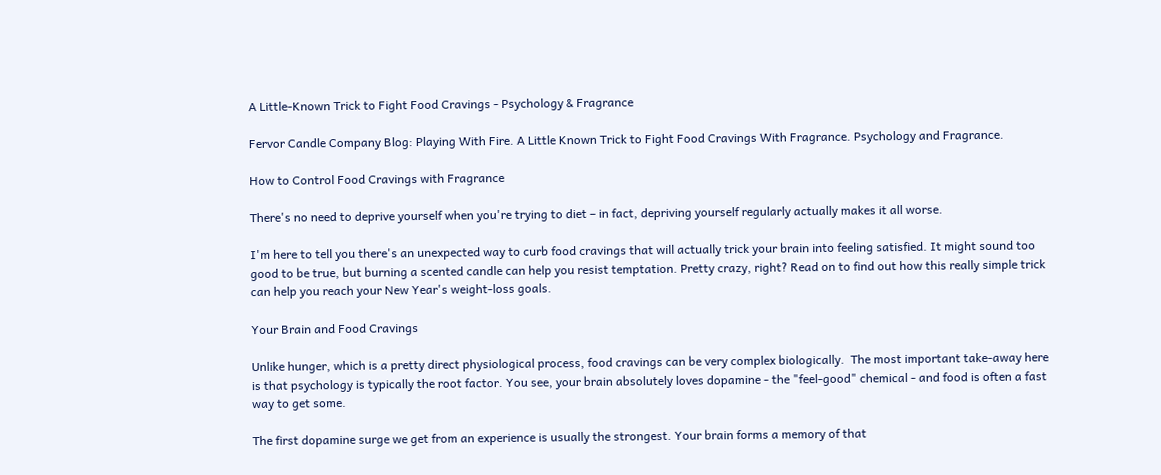A Little-Known Trick to Fight Food Cravings - Psychology & Fragrance

Fervor Candle Company Blog: Playing With Fire. A Little Known Trick to Fight Food Cravings With Fragrance. Psychology and Fragrance.

How to Control Food Cravings with Fragrance

There's no need to deprive yourself when you're trying to diet – in fact, depriving yourself regularly actually makes it all worse.

I'm here to tell you there's an unexpected way to curb food cravings that will actually trick your brain into feeling satisfied. It might sound too good to be true, but burning a scented candle can help you resist temptation. Pretty crazy, right? Read on to find out how this really simple trick can help you reach your New Year's weight-loss goals.

Your Brain and Food Cravings

Unlike hunger, which is a pretty direct physiological process, food cravings can be very complex biologically.  The most important take-away here is that psychology is typically the root factor. You see, your brain absolutely loves dopamine - the "feel-good" chemical - and food is often a fast way to get some.

The first dopamine surge we get from an experience is usually the strongest. Your brain forms a memory of that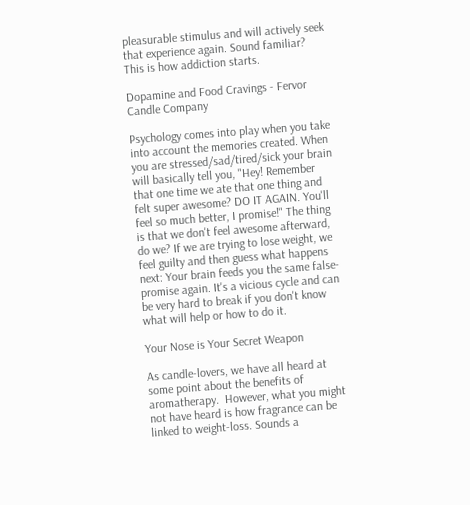pleasurable stimulus and will actively seek that experience again. Sound familiar? This is how addiction starts.

Dopamine and Food Cravings - Fervor Candle Company

Psychology comes into play when you take into account the memories created. When you are stressed/sad/tired/sick your brain will basically tell you, "Hey! Remember that one time we ate that one thing and felt super awesome? DO IT AGAIN. You'll feel so much better, I promise!" The thing is that we don't feel awesome afterward, do we? If we are trying to lose weight, we feel guilty and then guess what happens next: Your brain feeds you the same false-promise again. It's a vicious cycle and can be very hard to break if you don't know what will help or how to do it.

Your Nose is Your Secret Weapon

As candle-lovers, we have all heard at some point about the benefits of aromatherapy.  However, what you might not have heard is how fragrance can be linked to weight-loss. Sounds a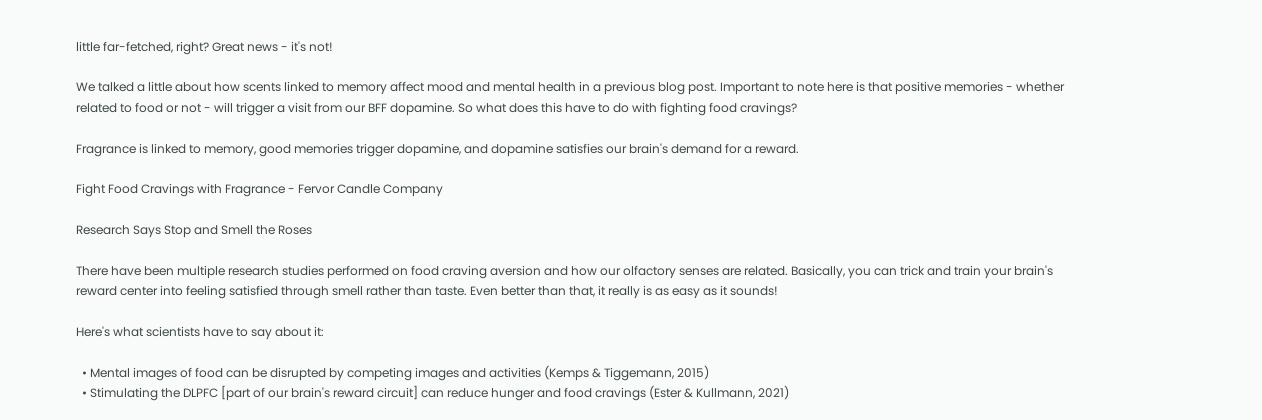little far-fetched, right? Great news - it's not!

We talked a little about how scents linked to memory affect mood and mental health in a previous blog post. Important to note here is that positive memories - whether related to food or not - will trigger a visit from our BFF dopamine. So what does this have to do with fighting food cravings?

Fragrance is linked to memory, good memories trigger dopamine, and dopamine satisfies our brain's demand for a reward.

Fight Food Cravings with Fragrance - Fervor Candle Company

Research Says Stop and Smell the Roses

There have been multiple research studies performed on food craving aversion and how our olfactory senses are related. Basically, you can trick and train your brain's reward center into feeling satisfied through smell rather than taste. Even better than that, it really is as easy as it sounds!

Here's what scientists have to say about it:

  • Mental images of food can be disrupted by competing images and activities (Kemps & Tiggemann, 2015)
  • Stimulating the DLPFC [part of our brain's reward circuit] can reduce hunger and food cravings (Ester & Kullmann, 2021)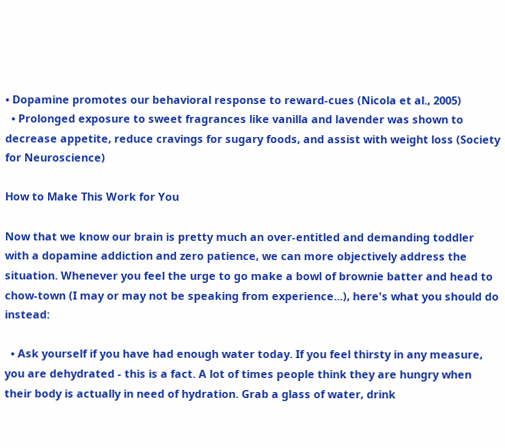• Dopamine promotes our behavioral response to reward-cues (Nicola et al., 2005)
  • Prolonged exposure to sweet fragrances like vanilla and lavender was shown to decrease appetite, reduce cravings for sugary foods, and assist with weight loss (Society for Neuroscience)

How to Make This Work for You

Now that we know our brain is pretty much an over-entitled and demanding toddler with a dopamine addiction and zero patience, we can more objectively address the situation. Whenever you feel the urge to go make a bowl of brownie batter and head to chow-town (I may or may not be speaking from experience...), here's what you should do instead:

  • Ask yourself if you have had enough water today. If you feel thirsty in any measure, you are dehydrated - this is a fact. A lot of times people think they are hungry when their body is actually in need of hydration. Grab a glass of water, drink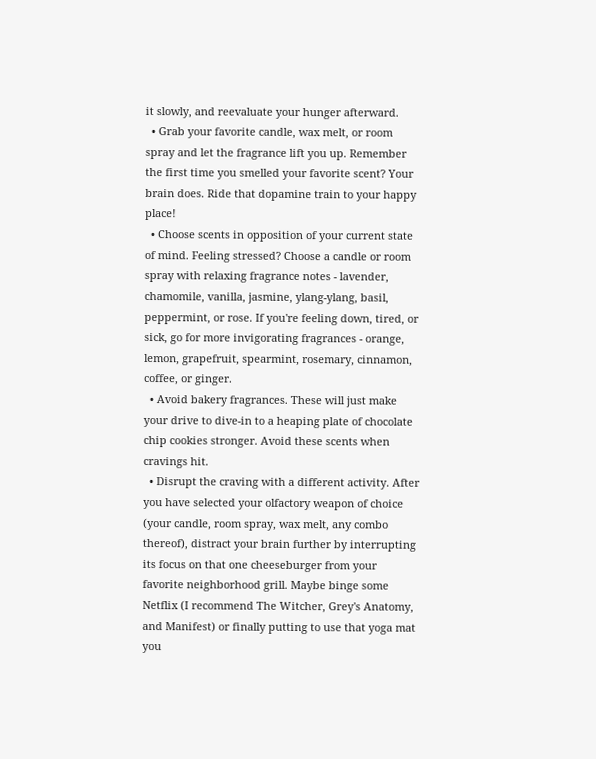it slowly, and reevaluate your hunger afterward.
  • Grab your favorite candle, wax melt, or room spray and let the fragrance lift you up. Remember the first time you smelled your favorite scent? Your brain does. Ride that dopamine train to your happy place!
  • Choose scents in opposition of your current state of mind. Feeling stressed? Choose a candle or room spray with relaxing fragrance notes - lavender, chamomile, vanilla, jasmine, ylang-ylang, basil, peppermint, or rose. If you're feeling down, tired, or sick, go for more invigorating fragrances - orange, lemon, grapefruit, spearmint, rosemary, cinnamon, coffee, or ginger.
  • Avoid bakery fragrances. These will just make your drive to dive-in to a heaping plate of chocolate chip cookies stronger. Avoid these scents when cravings hit.
  • Disrupt the craving with a different activity. After you have selected your olfactory weapon of choice (your candle, room spray, wax melt, any combo thereof), distract your brain further by interrupting its focus on that one cheeseburger from your favorite neighborhood grill. Maybe binge some Netflix (I recommend The Witcher, Grey's Anatomy, and Manifest) or finally putting to use that yoga mat you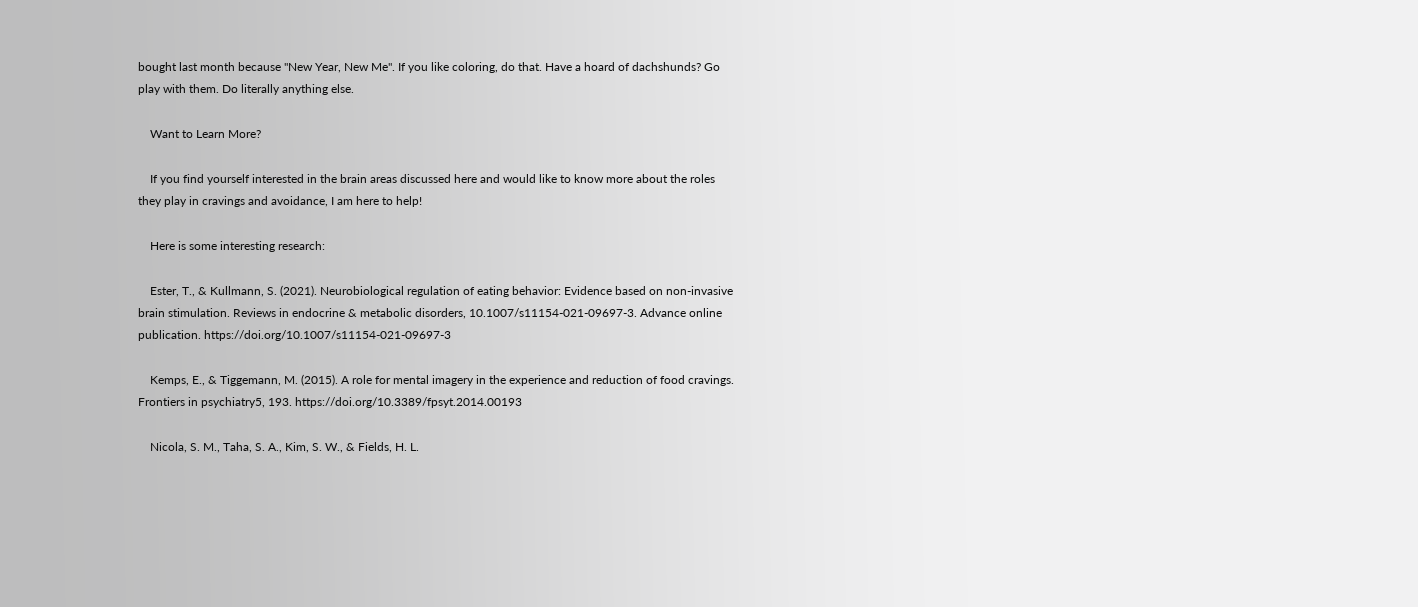bought last month because "New Year, New Me". If you like coloring, do that. Have a hoard of dachshunds? Go play with them. Do literally anything else.

    Want to Learn More?

    If you find yourself interested in the brain areas discussed here and would like to know more about the roles they play in cravings and avoidance, I am here to help!

    Here is some interesting research:

    Ester, T., & Kullmann, S. (2021). Neurobiological regulation of eating behavior: Evidence based on non-invasive brain stimulation. Reviews in endocrine & metabolic disorders, 10.1007/s11154-021-09697-3. Advance online publication. https://doi.org/10.1007/s11154-021-09697-3

    Kemps, E., & Tiggemann, M. (2015). A role for mental imagery in the experience and reduction of food cravings. Frontiers in psychiatry5, 193. https://doi.org/10.3389/fpsyt.2014.00193

    Nicola, S. M., Taha, S. A., Kim, S. W., & Fields, H. L.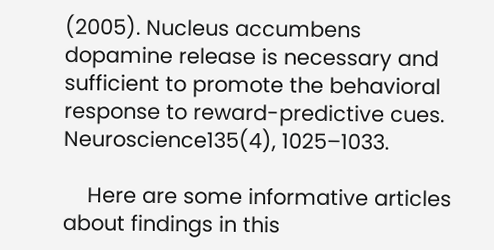(2005). Nucleus accumbens dopamine release is necessary and sufficient to promote the behavioral response to reward-predictive cues. Neuroscience135(4), 1025–1033.

    Here are some informative articles about findings in this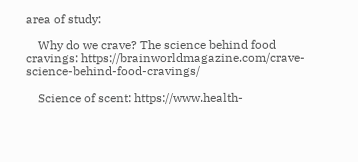area of study:

    Why do we crave? The science behind food cravings: https://brainworldmagazine.com/crave-science-behind-food-cravings/

    Science of scent: https://www.health-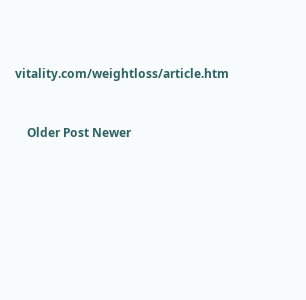vitality.com/weightloss/article.htm


    Older Post Newer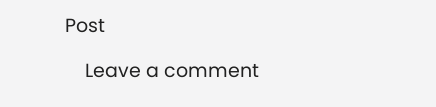Post

    Leave a comment